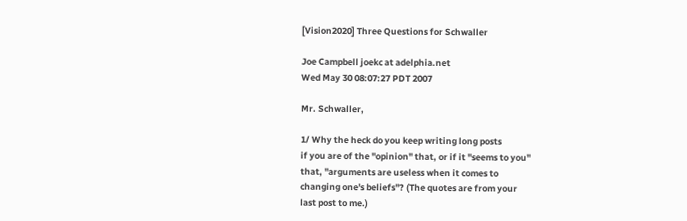[Vision2020] Three Questions for Schwaller

Joe Campbell joekc at adelphia.net
Wed May 30 08:07:27 PDT 2007

Mr. Schwaller,

1/ Why the heck do you keep writing long posts
if you are of the "opinion" that, or if it "seems to you"
that, "arguments are useless when it comes to
changing one's beliefs"? (The quotes are from your
last post to me.)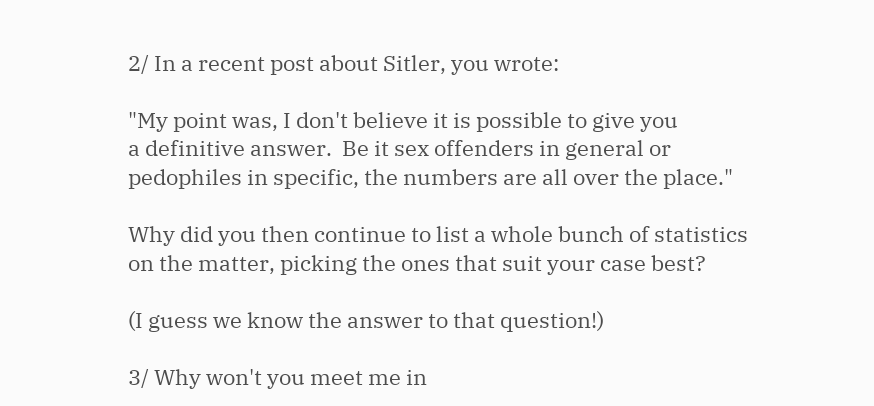2/ In a recent post about Sitler, you wrote:

"My point was, I don't believe it is possible to give you
a definitive answer.  Be it sex offenders in general or
pedophiles in specific, the numbers are all over the place."

Why did you then continue to list a whole bunch of statistics
on the matter, picking the ones that suit your case best?

(I guess we know the answer to that question!)

3/ Why won't you meet me in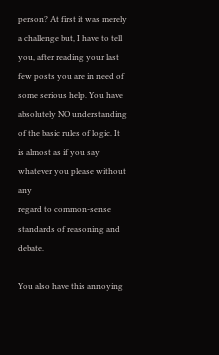person? At first it was merely
a challenge but, I have to tell you, after reading your last
few posts you are in need of some serious help. You have
absolutely NO understanding of the basic rules of logic. It
is almost as if you say whatever you please without any
regard to common-sense standards of reasoning and debate.

You also have this annoying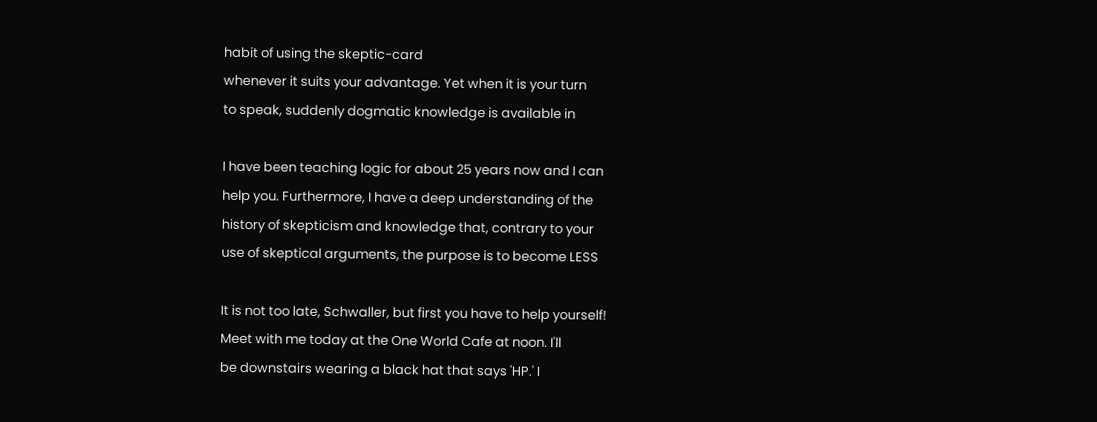habit of using the skeptic-card
whenever it suits your advantage. Yet when it is your turn
to speak, suddenly dogmatic knowledge is available in

I have been teaching logic for about 25 years now and I can
help you. Furthermore, I have a deep understanding of the
history of skepticism and knowledge that, contrary to your
use of skeptical arguments, the purpose is to become LESS

It is not too late, Schwaller, but first you have to help yourself!
Meet with me today at the One World Cafe at noon. I'll
be downstairs wearing a black hat that says 'HP.' I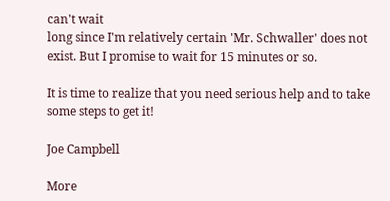can't wait
long since I'm relatively certain 'Mr. Schwaller' does not
exist. But I promise to wait for 15 minutes or so.

It is time to realize that you need serious help and to take
some steps to get it!

Joe Campbell

More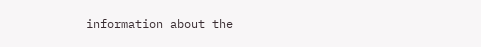information about the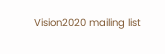Vision2020 mailing list